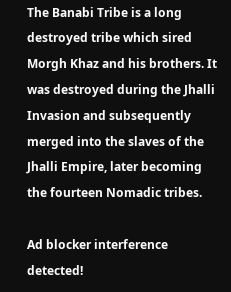The Banabi Tribe is a long destroyed tribe which sired Morgh Khaz and his brothers. It was destroyed during the Jhalli Invasion and subsequently merged into the slaves of the Jhalli Empire, later becoming the fourteen Nomadic tribes.

Ad blocker interference detected!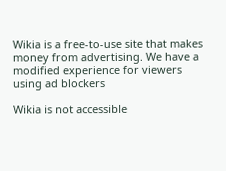Wikia is a free-to-use site that makes money from advertising. We have a modified experience for viewers using ad blockers

Wikia is not accessible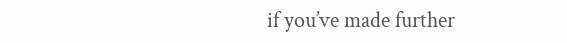if you’ve made further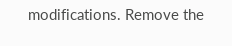modifications. Remove the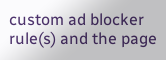custom ad blocker rule(s) and the page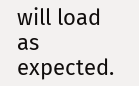will load as expected.